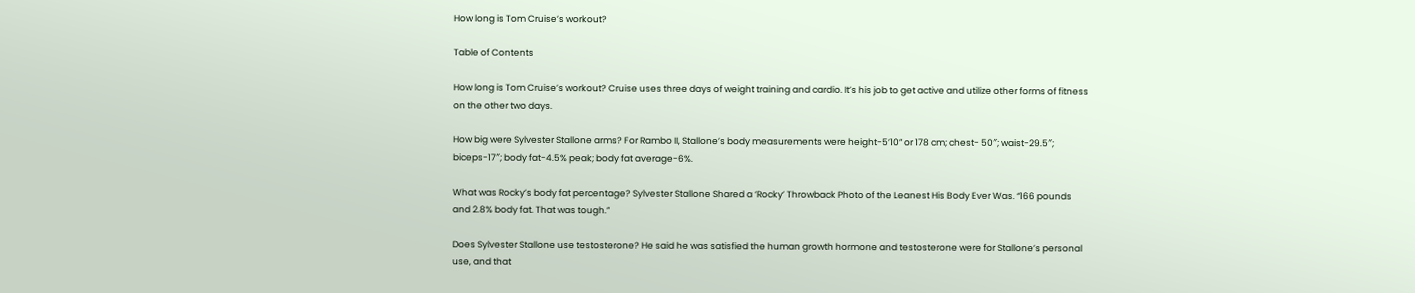How long is Tom Cruise’s workout?

Table of Contents

How long is Tom Cruise’s workout? Cruise uses three days of weight training and cardio. It’s his job to get active and utilize other forms of fitness on the other two days.

How big were Sylvester Stallone arms? For Rambo II, Stallone’s body measurements were height-5’10” or 178 cm; chest- 50″; waist-29.5″; biceps-17″; body fat-4.5% peak; body fat average-6%.

What was Rocky’s body fat percentage? Sylvester Stallone Shared a ‘Rocky’ Throwback Photo of the Leanest His Body Ever Was. “166 pounds and 2.8% body fat. That was tough.”

Does Sylvester Stallone use testosterone? He said he was satisfied the human growth hormone and testosterone were for Stallone’s personal use, and that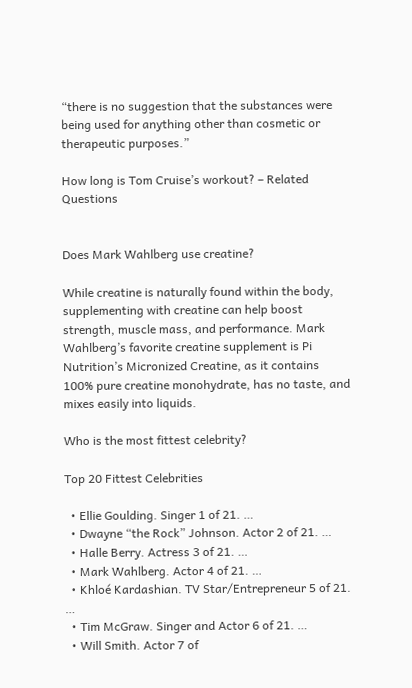“there is no suggestion that the substances were being used for anything other than cosmetic or therapeutic purposes.”

How long is Tom Cruise’s workout? – Related Questions


Does Mark Wahlberg use creatine?

While creatine is naturally found within the body, supplementing with creatine can help boost strength, muscle mass, and performance. Mark Wahlberg’s favorite creatine supplement is Pi Nutrition’s Micronized Creatine, as it contains 100% pure creatine monohydrate, has no taste, and mixes easily into liquids.

Who is the most fittest celebrity?

Top 20 Fittest Celebrities

  • Ellie Goulding. Singer 1 of 21. …
  • Dwayne “the Rock” Johnson. Actor 2 of 21. …
  • Halle Berry. Actress 3 of 21. …
  • Mark Wahlberg. Actor 4 of 21. …
  • Khloé Kardashian. TV Star/Entrepreneur 5 of 21. …
  • Tim McGraw. Singer and Actor 6 of 21. …
  • Will Smith. Actor 7 of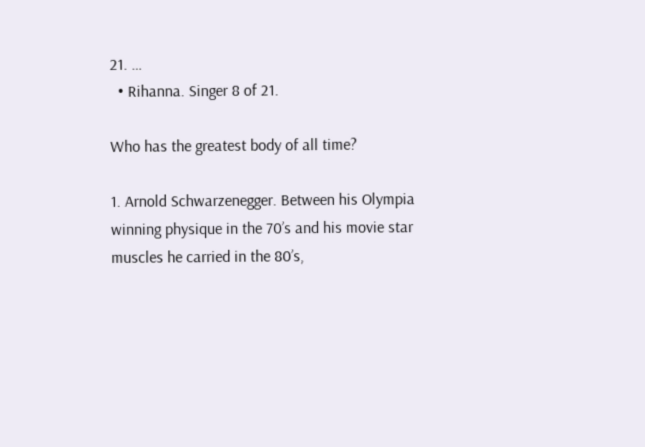21. …
  • Rihanna. Singer 8 of 21.

Who has the greatest body of all time?

1. Arnold Schwarzenegger. Between his Olympia winning physique in the 70’s and his movie star muscles he carried in the 80’s,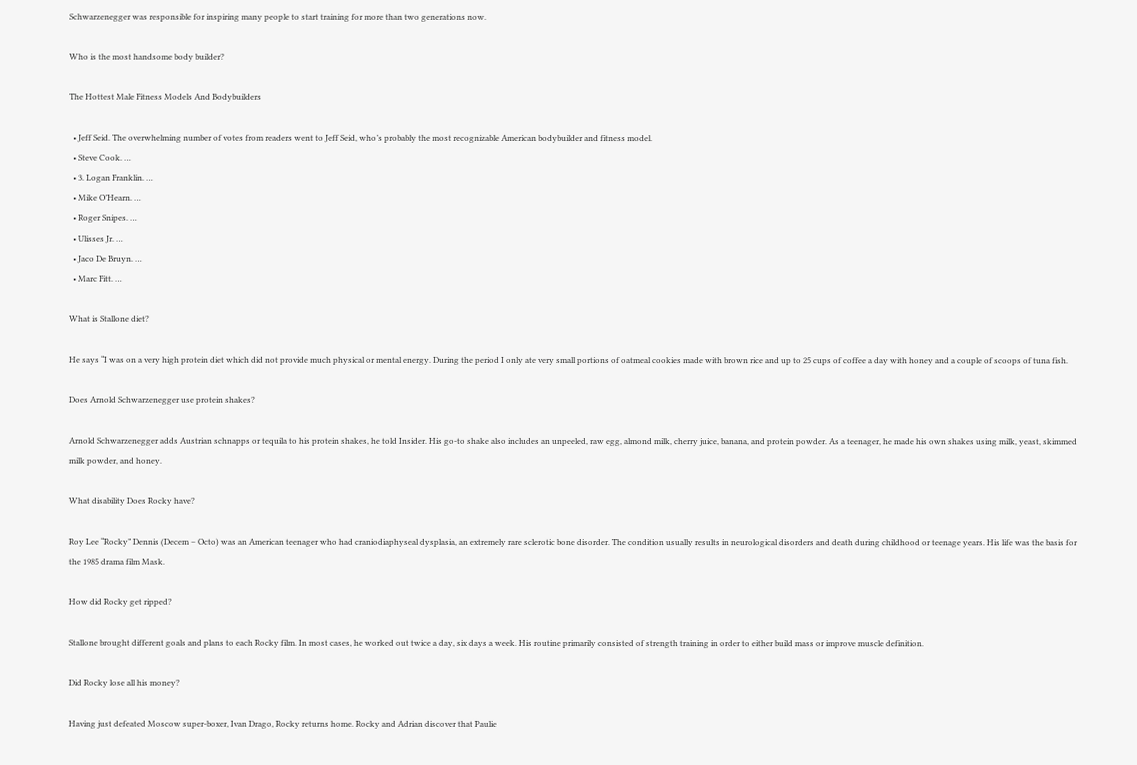Schwarzenegger was responsible for inspiring many people to start training for more than two generations now.

Who is the most handsome body builder?

The Hottest Male Fitness Models And Bodybuilders

  • Jeff Seid. The overwhelming number of votes from readers went to Jeff Seid, who’s probably the most recognizable American bodybuilder and fitness model.
  • Steve Cook. …
  • 3. Logan Franklin. …
  • Mike O’Hearn. …
  • Roger Snipes. …
  • Ulisses Jr. …
  • Jaco De Bruyn. …
  • Marc Fitt. …

What is Stallone diet?

He says “I was on a very high protein diet which did not provide much physical or mental energy. During the period I only ate very small portions of oatmeal cookies made with brown rice and up to 25 cups of coffee a day with honey and a couple of scoops of tuna fish.

Does Arnold Schwarzenegger use protein shakes?

Arnold Schwarzenegger adds Austrian schnapps or tequila to his protein shakes, he told Insider. His go-to shake also includes an unpeeled, raw egg, almond milk, cherry juice, banana, and protein powder. As a teenager, he made his own shakes using milk, yeast, skimmed milk powder, and honey.

What disability Does Rocky have?

Roy Lee “Rocky” Dennis (Decem – Octo) was an American teenager who had craniodiaphyseal dysplasia, an extremely rare sclerotic bone disorder. The condition usually results in neurological disorders and death during childhood or teenage years. His life was the basis for the 1985 drama film Mask.

How did Rocky get ripped?

Stallone brought different goals and plans to each Rocky film. In most cases, he worked out twice a day, six days a week. His routine primarily consisted of strength training in order to either build mass or improve muscle definition.

Did Rocky lose all his money?

Having just defeated Moscow super-boxer, Ivan Drago, Rocky returns home. Rocky and Adrian discover that Paulie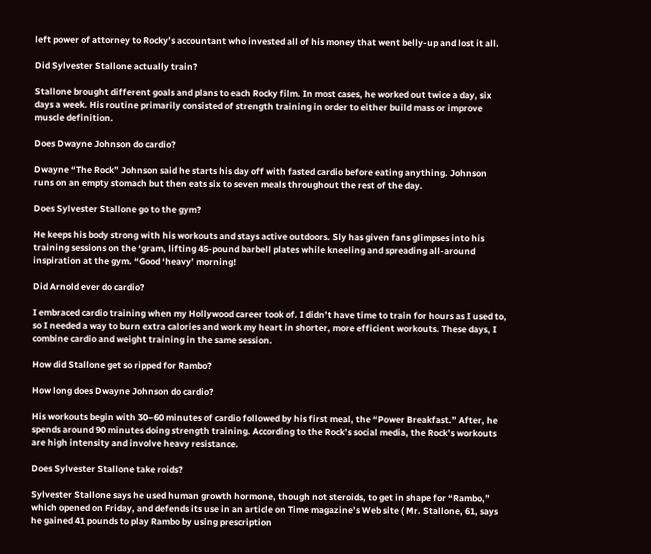left power of attorney to Rocky’s accountant who invested all of his money that went belly-up and lost it all.

Did Sylvester Stallone actually train?

Stallone brought different goals and plans to each Rocky film. In most cases, he worked out twice a day, six days a week. His routine primarily consisted of strength training in order to either build mass or improve muscle definition.

Does Dwayne Johnson do cardio?

Dwayne “The Rock” Johnson said he starts his day off with fasted cardio before eating anything. Johnson runs on an empty stomach but then eats six to seven meals throughout the rest of the day.

Does Sylvester Stallone go to the gym?

He keeps his body strong with his workouts and stays active outdoors. Sly has given fans glimpses into his training sessions on the ‘gram, lifting 45-pound barbell plates while kneeling and spreading all-around inspiration at the gym. “Good ‘heavy’ morning!

Did Arnold ever do cardio?

I embraced cardio training when my Hollywood career took of. I didn’t have time to train for hours as I used to, so I needed a way to burn extra calories and work my heart in shorter, more efficient workouts. These days, I combine cardio and weight training in the same session.

How did Stallone get so ripped for Rambo?

How long does Dwayne Johnson do cardio?

His workouts begin with 30–60 minutes of cardio followed by his first meal, the “Power Breakfast.” After, he spends around 90 minutes doing strength training. According to the Rock’s social media, the Rock’s workouts are high intensity and involve heavy resistance.

Does Sylvester Stallone take roids?

Sylvester Stallone says he used human growth hormone, though not steroids, to get in shape for “Rambo,” which opened on Friday, and defends its use in an article on Time magazine’s Web site ( Mr. Stallone, 61, says he gained 41 pounds to play Rambo by using prescription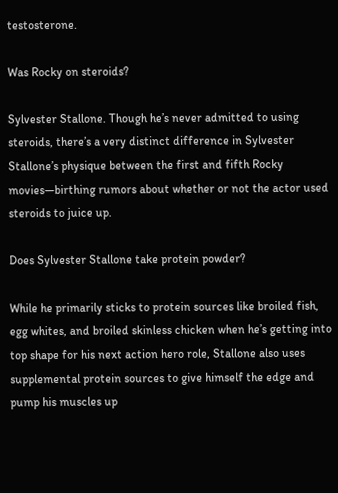testosterone.

Was Rocky on steroids?

Sylvester Stallone. Though he’s never admitted to using steroids, there’s a very distinct difference in Sylvester Stallone’s physique between the first and fifth Rocky movies—birthing rumors about whether or not the actor used steroids to juice up.

Does Sylvester Stallone take protein powder?

While he primarily sticks to protein sources like broiled fish, egg whites, and broiled skinless chicken when he’s getting into top shape for his next action hero role, Stallone also uses supplemental protein sources to give himself the edge and pump his muscles up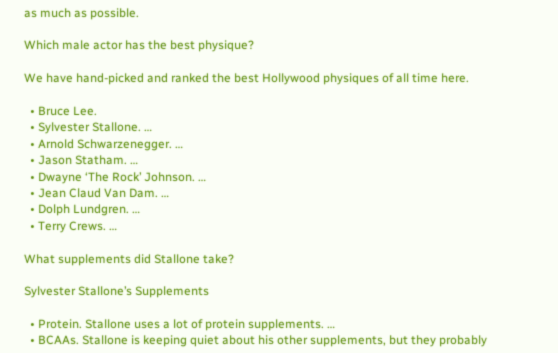as much as possible.

Which male actor has the best physique?

We have hand-picked and ranked the best Hollywood physiques of all time here.

  • Bruce Lee.
  • Sylvester Stallone. …
  • Arnold Schwarzenegger. …
  • Jason Statham. …
  • Dwayne ‘The Rock’ Johnson. …
  • Jean Claud Van Dam. …
  • Dolph Lundgren. …
  • Terry Crews. …

What supplements did Stallone take?

Sylvester Stallone’s Supplements

  • Protein. Stallone uses a lot of protein supplements. …
  • BCAAs. Stallone is keeping quiet about his other supplements, but they probably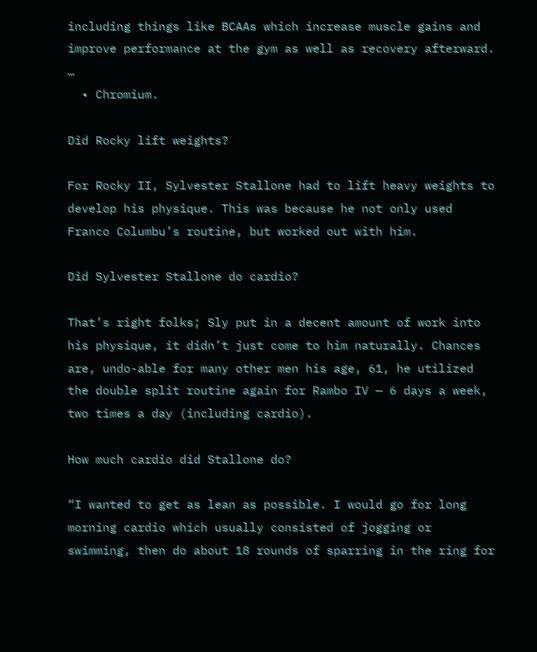including things like BCAAs which increase muscle gains and improve performance at the gym as well as recovery afterward. …
  • Chromium.

Did Rocky lift weights?

For Rocky II, Sylvester Stallone had to lift heavy weights to develop his physique. This was because he not only used Franco Columbu’s routine, but worked out with him.

Did Sylvester Stallone do cardio?

That’s right folks; Sly put in a decent amount of work into his physique, it didn’t just come to him naturally. Chances are, undo-able for many other men his age, 61, he utilized the double split routine again for Rambo IV — 6 days a week, two times a day (including cardio).

How much cardio did Stallone do?

“I wanted to get as lean as possible. I would go for long morning cardio which usually consisted of jogging or swimming, then do about 18 rounds of sparring in the ring for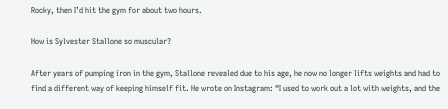Rocky, then I’d hit the gym for about two hours.

How is Sylvester Stallone so muscular?

After years of pumping iron in the gym, Stallone revealed due to his age, he now no longer lifts weights and had to find a different way of keeping himself fit. He wrote on Instagram: “I used to work out a lot with weights, and the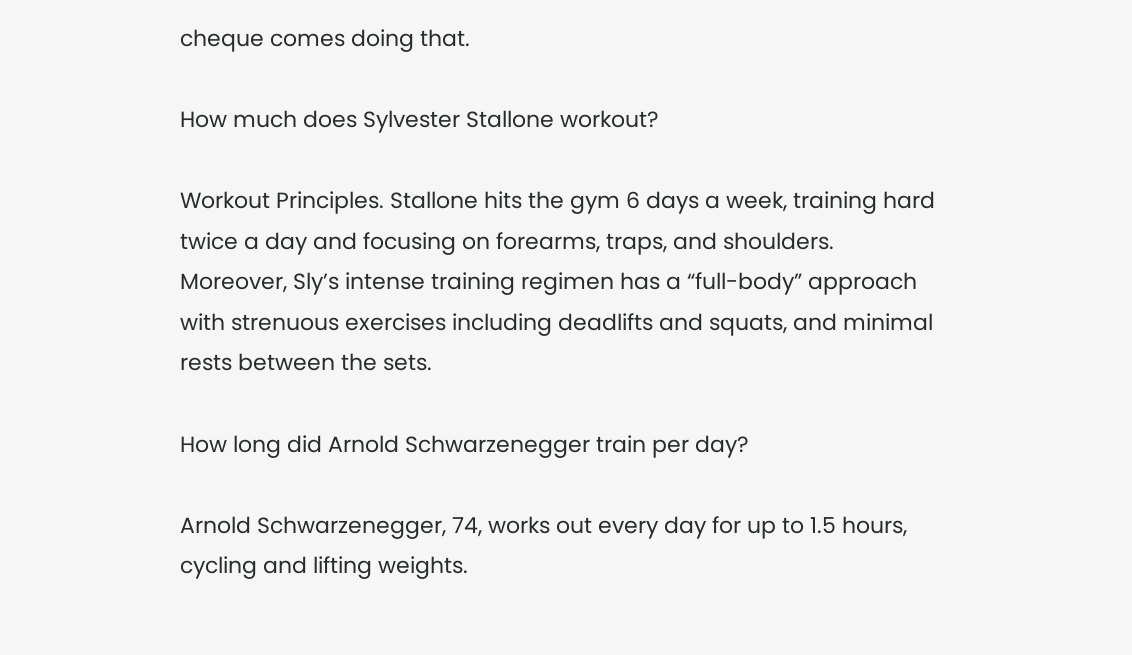cheque comes doing that.

How much does Sylvester Stallone workout?

Workout Principles. Stallone hits the gym 6 days a week, training hard twice a day and focusing on forearms, traps, and shoulders. Moreover, Sly’s intense training regimen has a “full-body” approach with strenuous exercises including deadlifts and squats, and minimal rests between the sets.

How long did Arnold Schwarzenegger train per day?

Arnold Schwarzenegger, 74, works out every day for up to 1.5 hours, cycling and lifting weights.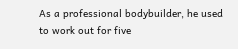As a professional bodybuilder, he used to work out for five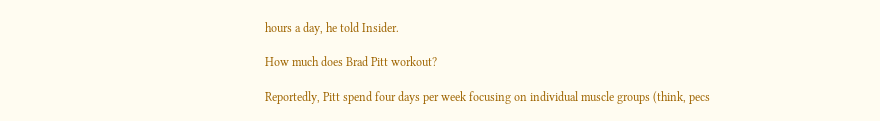hours a day, he told Insider.

How much does Brad Pitt workout?

Reportedly, Pitt spend four days per week focusing on individual muscle groups (think, pecs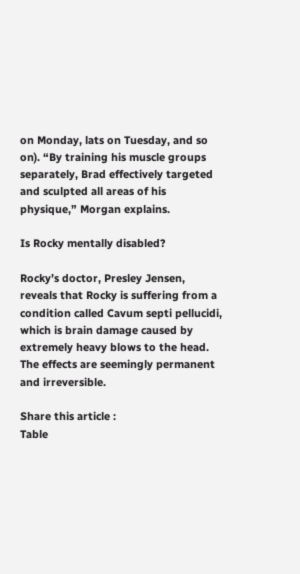on Monday, lats on Tuesday, and so on). “By training his muscle groups separately, Brad effectively targeted and sculpted all areas of his physique,” Morgan explains.

Is Rocky mentally disabled?

Rocky’s doctor, Presley Jensen, reveals that Rocky is suffering from a condition called Cavum septi pellucidi, which is brain damage caused by extremely heavy blows to the head. The effects are seemingly permanent and irreversible.

Share this article :
Table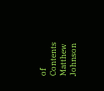of Contents
Matthew Johnson